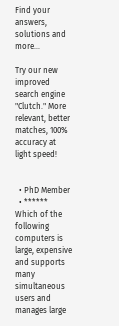Find your answers, solutions and more...

Try our new improved search engine "Clutch." More relevant, better matches, 100% accuracy at light speed!


  • PhD Member
  • ******
Which of the following computers is large, expensive and supports many simultaneous users and manages large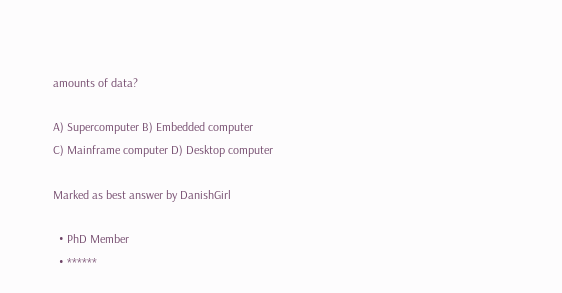amounts of data?

A) Supercomputer B) Embedded computer
C) Mainframe computer D) Desktop computer

Marked as best answer by DanishGirl

  • PhD Member
  • ******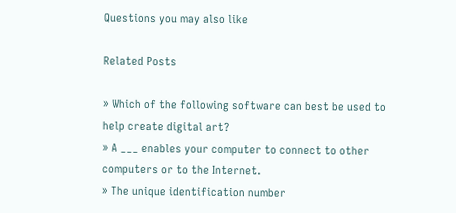Questions you may also like

Related Posts

» Which of the following software can best be used to help create digital art?
» A ___ enables your computer to connect to other computers or to the Internet.
» The unique identification number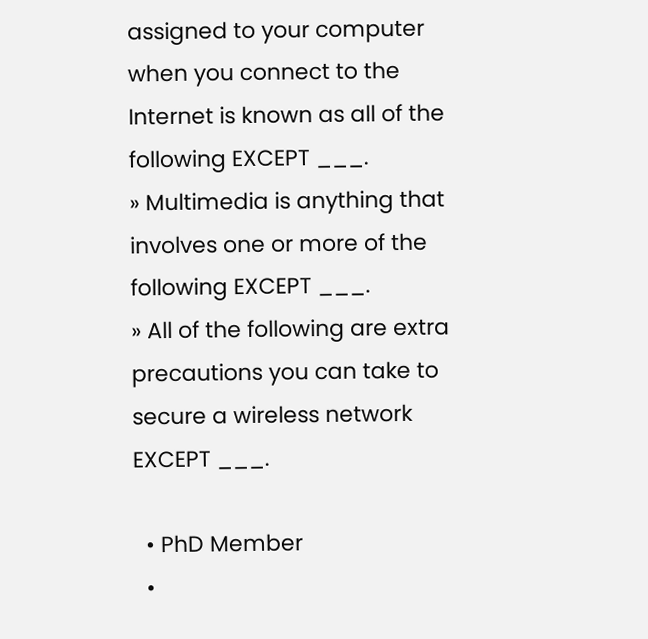assigned to your computer when you connect to the Internet is known as all of the following EXCEPT ___.
» Multimedia is anything that involves one or more of the following EXCEPT ___.
» All of the following are extra precautions you can take to secure a wireless network EXCEPT ___.

  • PhD Member
  •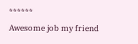******
Awesome job my friend